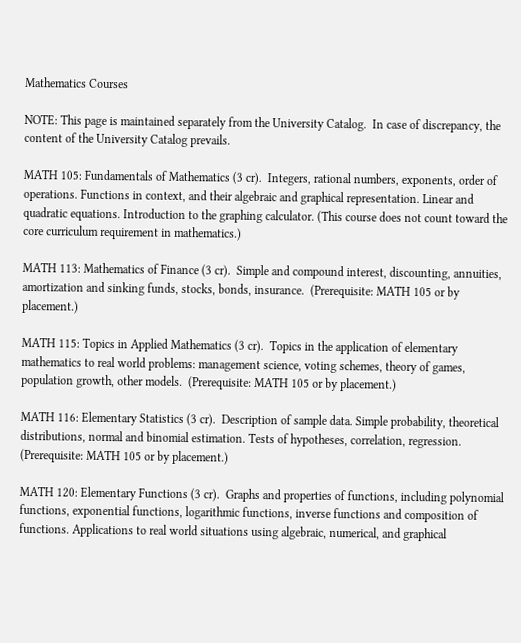Mathematics Courses

NOTE: This page is maintained separately from the University Catalog.  In case of discrepancy, the content of the University Catalog prevails.

MATH 105: Fundamentals of Mathematics (3 cr).  Integers, rational numbers, exponents, order of operations. Functions in context, and their algebraic and graphical representation. Linear and quadratic equations. Introduction to the graphing calculator. (This course does not count toward the core curriculum requirement in mathematics.)

MATH 113: Mathematics of Finance (3 cr).  Simple and compound interest, discounting, annuities, amortization and sinking funds, stocks, bonds, insurance.  (Prerequisite: MATH 105 or by placement.)

MATH 115: Topics in Applied Mathematics (3 cr).  Topics in the application of elementary mathematics to real world problems: management science, voting schemes, theory of games, population growth, other models.  (Prerequisite: MATH 105 or by placement.)

MATH 116: Elementary Statistics (3 cr).  Description of sample data. Simple probability, theoretical distributions, normal and binomial estimation. Tests of hypotheses, correlation, regression.  (Prerequisite: MATH 105 or by placement.)

MATH 120: Elementary Functions (3 cr).  Graphs and properties of functions, including polynomial functions, exponential functions, logarithmic functions, inverse functions and composition of functions. Applications to real world situations using algebraic, numerical, and graphical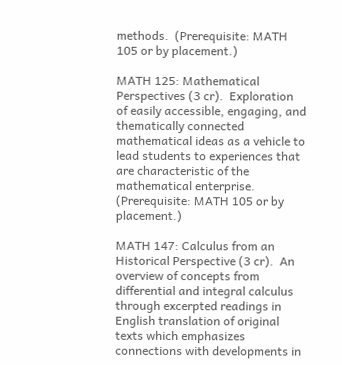methods.  (Prerequisite: MATH 105 or by placement.)

MATH 125: Mathematical Perspectives (3 cr).  Exploration of easily accessible, engaging, and thematically connected mathematical ideas as a vehicle to lead students to experiences that are characteristic of the mathematical enterprise.  (Prerequisite: MATH 105 or by placement.)

MATH 147: Calculus from an Historical Perspective (3 cr).  An overview of concepts from differential and integral calculus through excerpted readings in English translation of original texts which emphasizes connections with developments in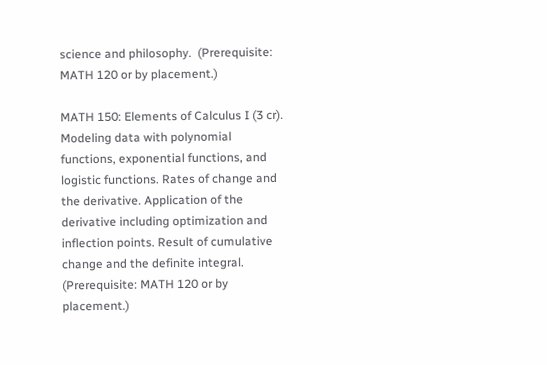science and philosophy.  (Prerequisite: MATH 120 or by placement.)

MATH 150: Elements of Calculus I (3 cr).  Modeling data with polynomial functions, exponential functions, and logistic functions. Rates of change and the derivative. Application of the derivative including optimization and inflection points. Result of cumulative change and the definite integral.  (Prerequisite: MATH 120 or by placement.)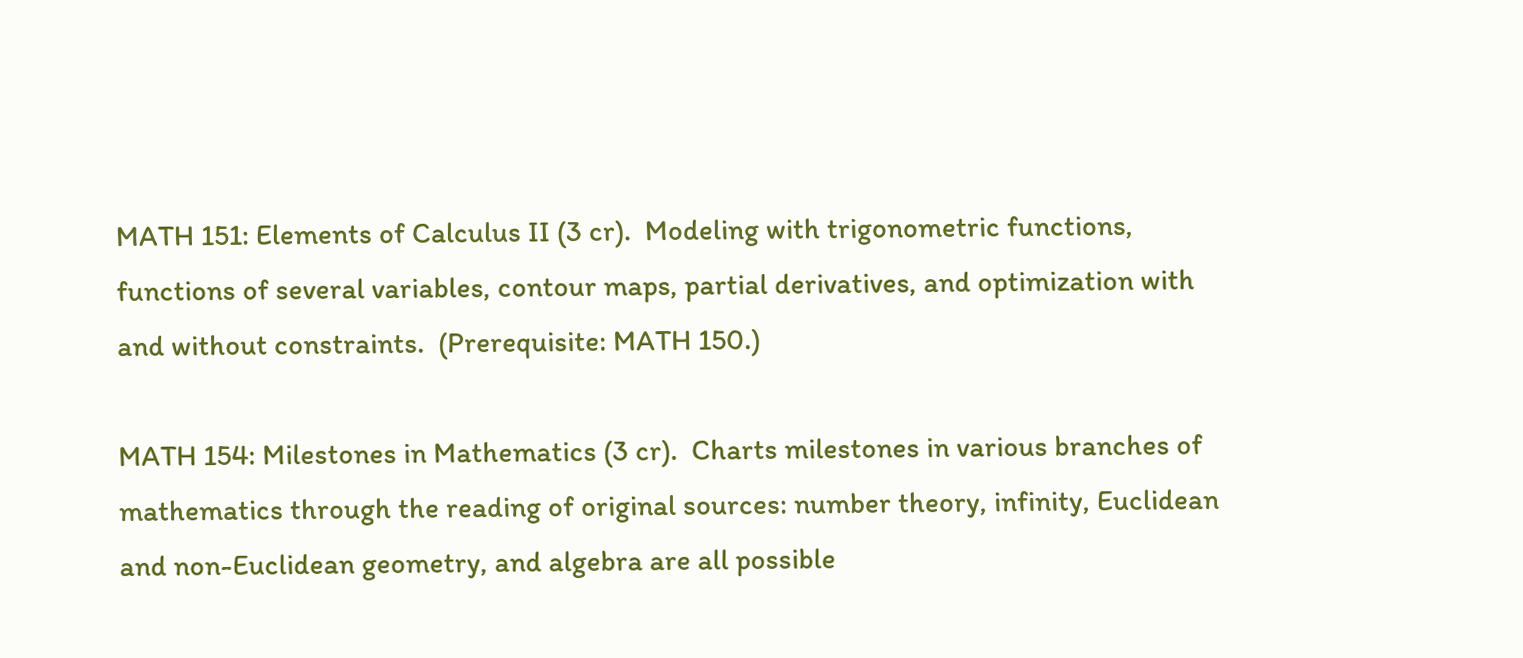MATH 151: Elements of Calculus II (3 cr).  Modeling with trigonometric functions, functions of several variables, contour maps, partial derivatives, and optimization with and without constraints.  (Prerequisite: MATH 150.)

MATH 154: Milestones in Mathematics (3 cr).  Charts milestones in various branches of mathematics through the reading of original sources: number theory, infinity, Euclidean and non-Euclidean geometry, and algebra are all possible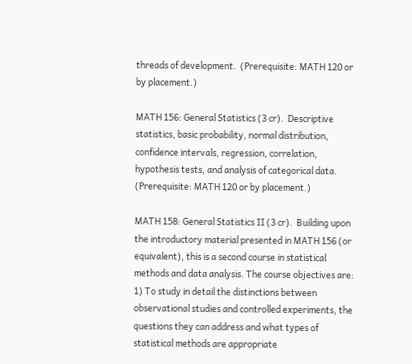threads of development.  (Prerequisite: MATH 120 or by placement.)

MATH 156: General Statistics (3 cr).  Descriptive statistics, basic probability, normal distribution, confidence intervals, regression, correlation, hypothesis tests, and analysis of categorical data.  (Prerequisite: MATH 120 or by placement.)

MATH 158: General Statistics II (3 cr).  Building upon the introductory material presented in MATH 156 (or equivalent), this is a second course in statistical methods and data analysis. The course objectives are: 1) To study in detail the distinctions between observational studies and controlled experiments, the questions they can address and what types of statistical methods are appropriate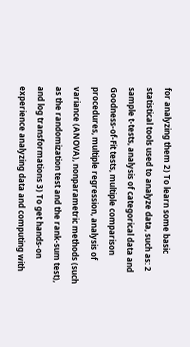for analyzing them 2) To learn some basic statistical tools used to analyze data, such as: 2 sample t-tests, analysis of categorical data and Goodness-of-Fit tests, multiple comparison procedures, multiple regression, analysis of variance (ANOVA), nonparametric methods (such as the randomization test and the rank-sum test), and log transformations 3) To get hands-on experience analyzing data and computing with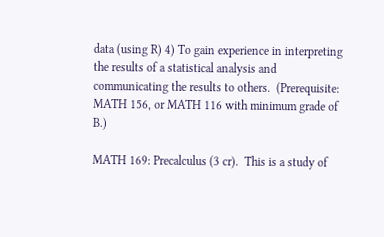data (using R) 4) To gain experience in interpreting the results of a statistical analysis and communicating the results to others.  (Prerequisite: MATH 156, or MATH 116 with minimum grade of B.)

MATH 169: Precalculus (3 cr).  This is a study of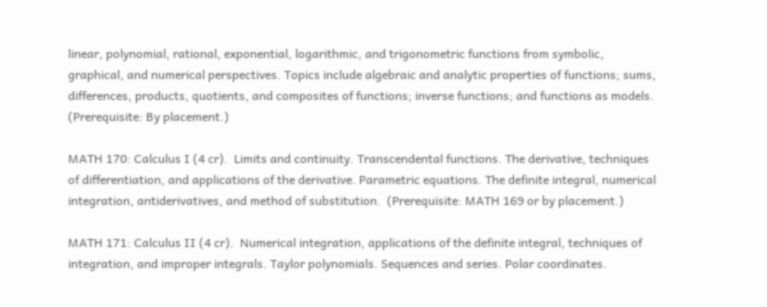linear, polynomial, rational, exponential, logarithmic, and trigonometric functions from symbolic, graphical, and numerical perspectives. Topics include algebraic and analytic properties of functions; sums, differences, products, quotients, and composites of functions; inverse functions; and functions as models.  (Prerequisite: By placement.)

MATH 170: Calculus I (4 cr).  Limits and continuity. Transcendental functions. The derivative, techniques of differentiation, and applications of the derivative. Parametric equations. The definite integral, numerical integration, antiderivatives, and method of substitution.  (Prerequisite: MATH 169 or by placement.)

MATH 171: Calculus II (4 cr).  Numerical integration, applications of the definite integral, techniques of integration, and improper integrals. Taylor polynomials. Sequences and series. Polar coordinates.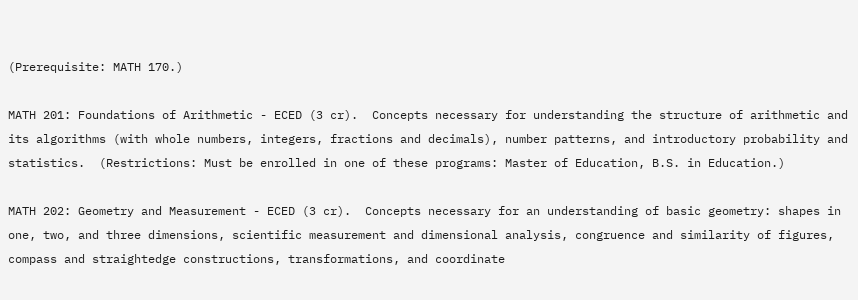(Prerequisite: MATH 170.)

MATH 201: Foundations of Arithmetic - ECED (3 cr).  Concepts necessary for understanding the structure of arithmetic and its algorithms (with whole numbers, integers, fractions and decimals), number patterns, and introductory probability and statistics.  (Restrictions: Must be enrolled in one of these programs: Master of Education, B.S. in Education.)

MATH 202: Geometry and Measurement - ECED (3 cr).  Concepts necessary for an understanding of basic geometry: shapes in one, two, and three dimensions, scientific measurement and dimensional analysis, congruence and similarity of figures, compass and straightedge constructions, transformations, and coordinate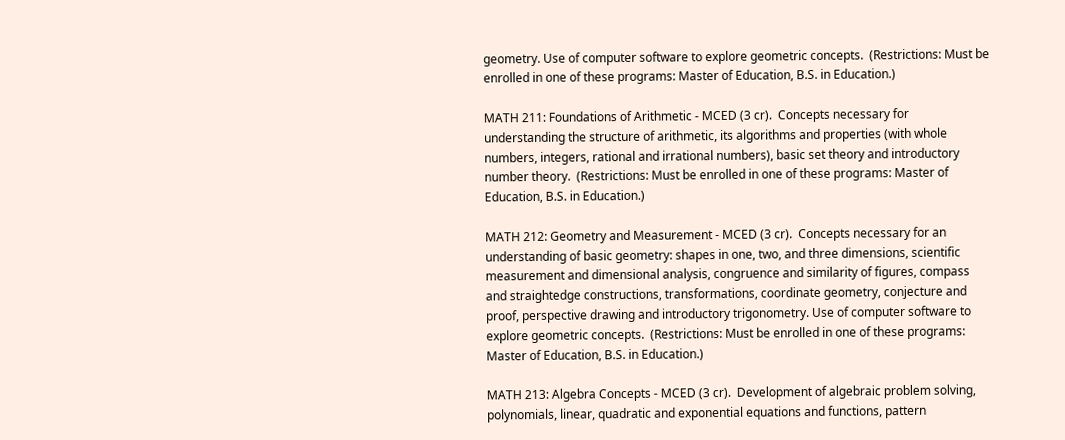geometry. Use of computer software to explore geometric concepts.  (Restrictions: Must be enrolled in one of these programs: Master of Education, B.S. in Education.)

MATH 211: Foundations of Arithmetic - MCED (3 cr).  Concepts necessary for understanding the structure of arithmetic, its algorithms and properties (with whole numbers, integers, rational and irrational numbers), basic set theory and introductory number theory.  (Restrictions: Must be enrolled in one of these programs: Master of Education, B.S. in Education.)

MATH 212: Geometry and Measurement - MCED (3 cr).  Concepts necessary for an understanding of basic geometry: shapes in one, two, and three dimensions, scientific measurement and dimensional analysis, congruence and similarity of figures, compass and straightedge constructions, transformations, coordinate geometry, conjecture and proof, perspective drawing and introductory trigonometry. Use of computer software to explore geometric concepts.  (Restrictions: Must be enrolled in one of these programs: Master of Education, B.S. in Education.)

MATH 213: Algebra Concepts - MCED (3 cr).  Development of algebraic problem solving, polynomials, linear, quadratic and exponential equations and functions, pattern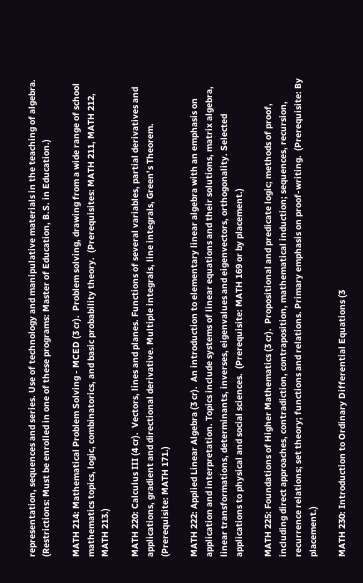representation, sequences and series. Use of technology and manipulative materials in the teaching of algebra.  (Restrictions: Must be enrolled in one of these programs: Master of Education, B.S. in Education.)

MATH 214: Mathematical Problem Solving - MCED (3 cr).  Problem solving, drawing from a wide range of school mathematics topics, logic, combinatorics, and basic probability theory.  (Prerequisites: MATH 211, MATH 212, MATH 213.)

MATH 220: Calculus III (4 cr).  Vectors, lines and planes. Functions of several variables, partial derivatives and applications, gradient and directional derivative. Multiple integrals, line integrals, Green’s Theorem.  (Prerequisite: MATH 171.)

MATH 222: Applied Linear Algebra (3 cr).  An introduction to elementary linear algebra with an emphasis on application and interpretation. Topics include systems of linear equations and their solutions, matrix algebra, linear transformations, determinants, inverses, eigenvalues and eigenvectors, orthogonality. Selected applications to physical and social sciences.  (Prerequisite: MATH 169 or by placement.)

MATH 225: Foundations of Higher Mathematics (3 cr).  Propositional and predicate logic; methods of proof, including direct approaches, contradiction, contraposition, mathematical induction; sequences, recursion, recurrence relations; set theory; functions and relations. Primary emphasis on proof-writing.  (Prerequisite: By placement.)

MATH 230: Introduction to Ordinary Differential Equations (3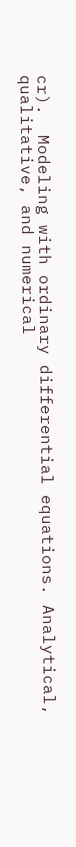cr).  Modeling with ordinary differential equations. Analytical, qualitative, and numerical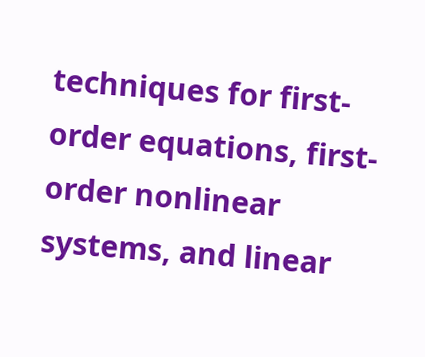techniques for first-order equations, first-order nonlinear systems, and linear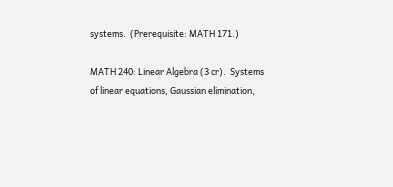systems.  (Prerequisite: MATH 171.)

MATH 240: Linear Algebra (3 cr).  Systems of linear equations, Gaussian elimination,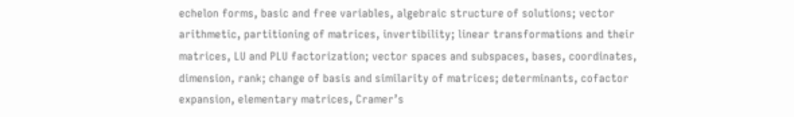echelon forms, basic and free variables, algebraic structure of solutions; vector arithmetic, partitioning of matrices, invertibility; linear transformations and their matrices, LU and PLU factorization; vector spaces and subspaces, bases, coordinates, dimension, rank; change of basis and similarity of matrices; determinants, cofactor expansion, elementary matrices, Cramer’s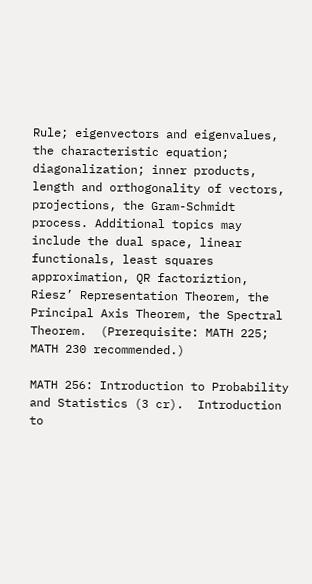Rule; eigenvectors and eigenvalues, the characteristic equation; diagonalization; inner products, length and orthogonality of vectors, projections, the Gram-Schmidt process. Additional topics may include the dual space, linear functionals, least squares approximation, QR factoriztion, Riesz’ Representation Theorem, the Principal Axis Theorem, the Spectral Theorem.  (Prerequisite: MATH 225; MATH 230 recommended.)

MATH 256: Introduction to Probability and Statistics (3 cr).  Introduction to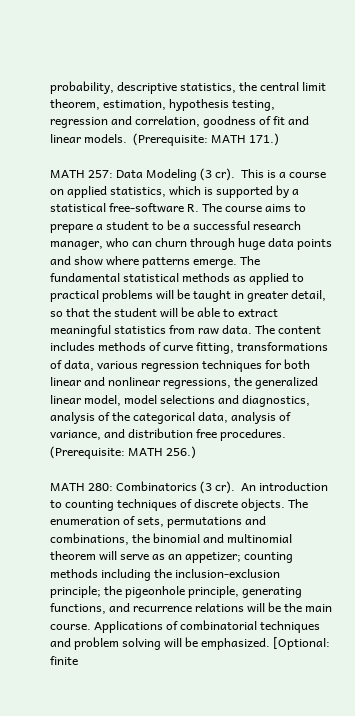probability, descriptive statistics, the central limit theorem, estimation, hypothesis testing, regression and correlation, goodness of fit and linear models.  (Prerequisite: MATH 171.)

MATH 257: Data Modeling (3 cr).  This is a course on applied statistics, which is supported by a statistical free-software R. The course aims to prepare a student to be a successful research manager, who can churn through huge data points and show where patterns emerge. The fundamental statistical methods as applied to practical problems will be taught in greater detail, so that the student will be able to extract meaningful statistics from raw data. The content includes methods of curve fitting, transformations of data, various regression techniques for both linear and nonlinear regressions, the generalized linear model, model selections and diagnostics, analysis of the categorical data, analysis of variance, and distribution free procedures.  (Prerequisite: MATH 256.)

MATH 280: Combinatorics (3 cr).  An introduction to counting techniques of discrete objects. The enumeration of sets, permutations and combinations, the binomial and multinomial theorem will serve as an appetizer; counting methods including the inclusion-exclusion principle; the pigeonhole principle, generating functions, and recurrence relations will be the main course. Applications of combinatorial techniques and problem solving will be emphasized. [Optional: finite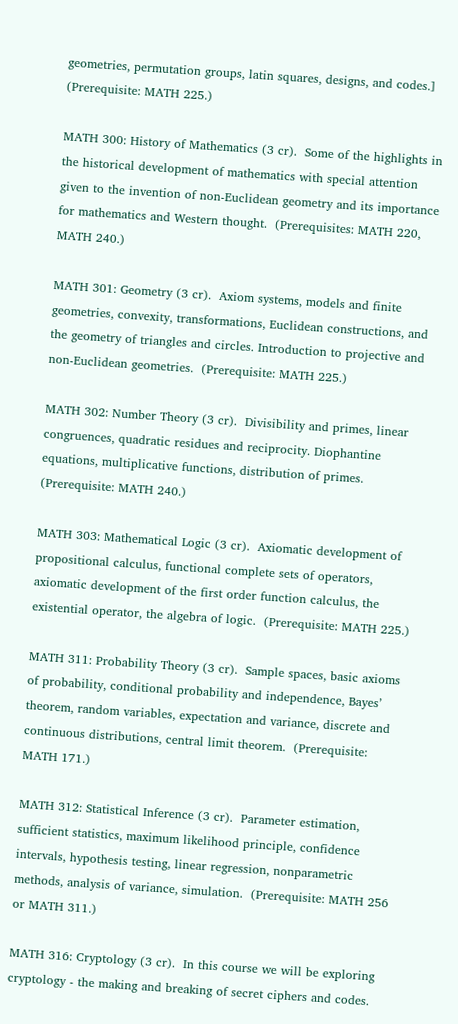geometries, permutation groups, latin squares, designs, and codes.]  (Prerequisite: MATH 225.)

MATH 300: History of Mathematics (3 cr).  Some of the highlights in the historical development of mathematics with special attention given to the invention of non-Euclidean geometry and its importance for mathematics and Western thought.  (Prerequisites: MATH 220, MATH 240.)

MATH 301: Geometry (3 cr).  Axiom systems, models and finite geometries, convexity, transformations, Euclidean constructions, and the geometry of triangles and circles. Introduction to projective and non-Euclidean geometries.  (Prerequisite: MATH 225.)

MATH 302: Number Theory (3 cr).  Divisibility and primes, linear congruences, quadratic residues and reciprocity. Diophantine equations, multiplicative functions, distribution of primes.  (Prerequisite: MATH 240.)

MATH 303: Mathematical Logic (3 cr).  Axiomatic development of propositional calculus, functional complete sets of operators, axiomatic development of the first order function calculus, the existential operator, the algebra of logic.  (Prerequisite: MATH 225.)

MATH 311: Probability Theory (3 cr).  Sample spaces, basic axioms of probability, conditional probability and independence, Bayes’ theorem, random variables, expectation and variance, discrete and continuous distributions, central limit theorem.  (Prerequisite: MATH 171.)

MATH 312: Statistical Inference (3 cr).  Parameter estimation, sufficient statistics, maximum likelihood principle, confidence intervals, hypothesis testing, linear regression, nonparametric methods, analysis of variance, simulation.  (Prerequisite: MATH 256 or MATH 311.)

MATH 316: Cryptology (3 cr).  In this course we will be exploring cryptology - the making and breaking of secret ciphers and codes.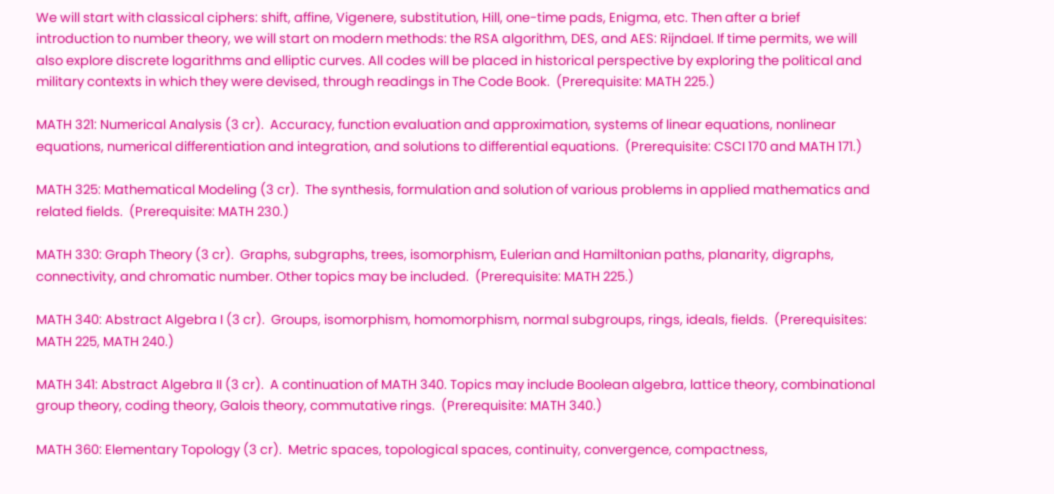We will start with classical ciphers: shift, affine, Vigenere, substitution, Hill, one-time pads, Enigma, etc. Then after a brief introduction to number theory, we will start on modern methods: the RSA algorithm, DES, and AES: Rijndael. If time permits, we will also explore discrete logarithms and elliptic curves. All codes will be placed in historical perspective by exploring the political and military contexts in which they were devised, through readings in The Code Book.  (Prerequisite: MATH 225.)

MATH 321: Numerical Analysis (3 cr).  Accuracy, function evaluation and approximation, systems of linear equations, nonlinear equations, numerical differentiation and integration, and solutions to differential equations.  (Prerequisite: CSCI 170 and MATH 171.)

MATH 325: Mathematical Modeling (3 cr).  The synthesis, formulation and solution of various problems in applied mathematics and related fields.  (Prerequisite: MATH 230.)

MATH 330: Graph Theory (3 cr).  Graphs, subgraphs, trees, isomorphism, Eulerian and Hamiltonian paths, planarity, digraphs, connectivity, and chromatic number. Other topics may be included.  (Prerequisite: MATH 225.)

MATH 340: Abstract Algebra I (3 cr).  Groups, isomorphism, homomorphism, normal subgroups, rings, ideals, fields.  (Prerequisites: MATH 225, MATH 240.)

MATH 341: Abstract Algebra II (3 cr).  A continuation of MATH 340. Topics may include Boolean algebra, lattice theory, combinational group theory, coding theory, Galois theory, commutative rings.  (Prerequisite: MATH 340.)

MATH 360: Elementary Topology (3 cr).  Metric spaces, topological spaces, continuity, convergence, compactness,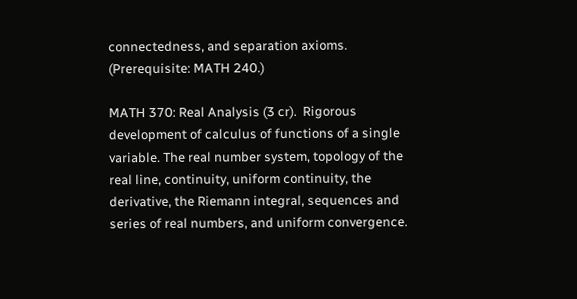connectedness, and separation axioms.  (Prerequisite: MATH 240.)

MATH 370: Real Analysis (3 cr).  Rigorous development of calculus of functions of a single variable. The real number system, topology of the real line, continuity, uniform continuity, the derivative, the Riemann integral, sequences and series of real numbers, and uniform convergence.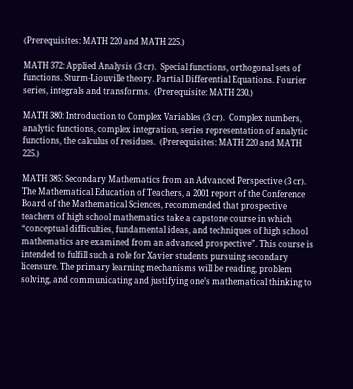(Prerequisites: MATH 220 and MATH 225.)

MATH 372: Applied Analysis (3 cr).  Special functions, orthogonal sets of functions. Sturm-Liouville theory. Partial Differential Equations. Fourier series, integrals and transforms.  (Prerequisite: MATH 230.)

MATH 380: Introduction to Complex Variables (3 cr).  Complex numbers, analytic functions, complex integration, series representation of analytic functions, the calculus of residues.  (Prerequisites: MATH 220 and MATH 225.)

MATH 385: Secondary Mathematics from an Advanced Perspective (3 cr).  The Mathematical Education of Teachers, a 2001 report of the Conference Board of the Mathematical Sciences, recommended that prospective teachers of high school mathematics take a capstone course in which “conceptual difficulties, fundamental ideas, and techniques of high school mathematics are examined from an advanced prospective”. This course is intended to fulfill such a role for Xavier students pursuing secondary licensure. The primary learning mechanisms will be reading, problem solving, and communicating and justifying one’s mathematical thinking to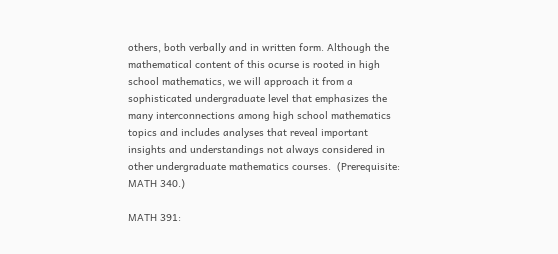others, both verbally and in written form. Although the mathematical content of this ocurse is rooted in high school mathematics, we will approach it from a sophisticated undergraduate level that emphasizes the many interconnections among high school mathematics topics and includes analyses that reveal important insights and understandings not always considered in other undergraduate mathematics courses.  (Prerequisite: MATH 340.)

MATH 391: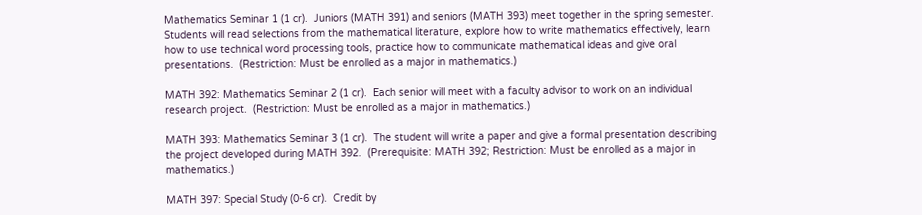Mathematics Seminar 1 (1 cr).  Juniors (MATH 391) and seniors (MATH 393) meet together in the spring semester.  Students will read selections from the mathematical literature, explore how to write mathematics effectively, learn how to use technical word processing tools, practice how to communicate mathematical ideas and give oral presentations.  (Restriction: Must be enrolled as a major in mathematics.)

MATH 392: Mathematics Seminar 2 (1 cr).  Each senior will meet with a faculty advisor to work on an individual research project.  (Restriction: Must be enrolled as a major in mathematics.)

MATH 393: Mathematics Seminar 3 (1 cr).  The student will write a paper and give a formal presentation describing the project developed during MATH 392.  (Prerequisite: MATH 392; Restriction: Must be enrolled as a major in mathematics.)

MATH 397: Special Study (0-6 cr).  Credit by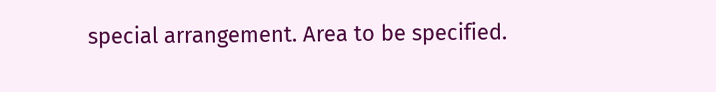special arrangement. Area to be specified.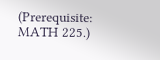(Prerequisite: MATH 225.)